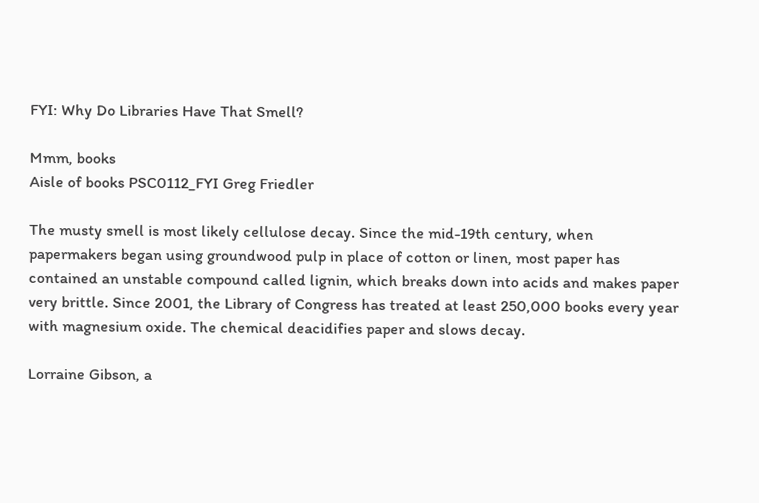FYI: Why Do Libraries Have That Smell?

Mmm, books
Aisle of books PSC0112_FYI Greg Friedler

The musty smell is most likely cellulose decay. Since the mid-19th century, when papermakers began using groundwood pulp in place of cotton or linen, most paper has contained an unstable compound called lignin, which breaks down into acids and makes paper very brittle. Since 2001, the Library of Congress has treated at least 250,000 books every year with magnesium oxide. The chemical deacidifies paper and slows decay.

Lorraine Gibson, a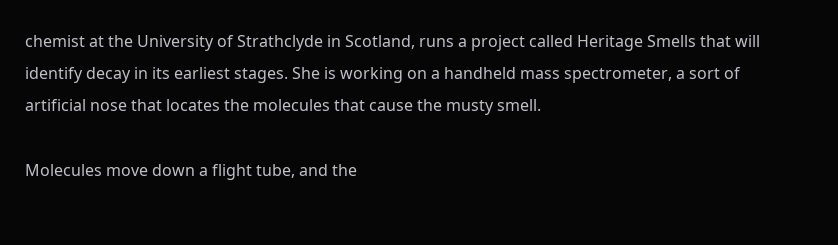chemist at the University of Strathclyde in Scotland, runs a project called Heritage Smells that will identify decay in its earliest stages. She is working on a handheld mass spectrometer, a sort of artificial nose that locates the molecules that cause the musty smell.

Molecules move down a flight tube, and the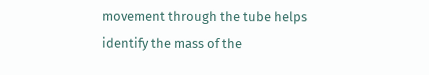movement through the tube helps identify the mass of the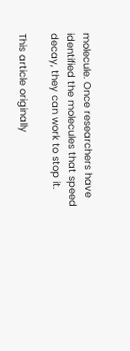molecule. Once researchers have identified the molecules that speed decay, they can work to stop it.

This article originally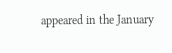appeared in the January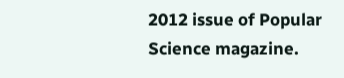2012 issue of Popular Science magazine.